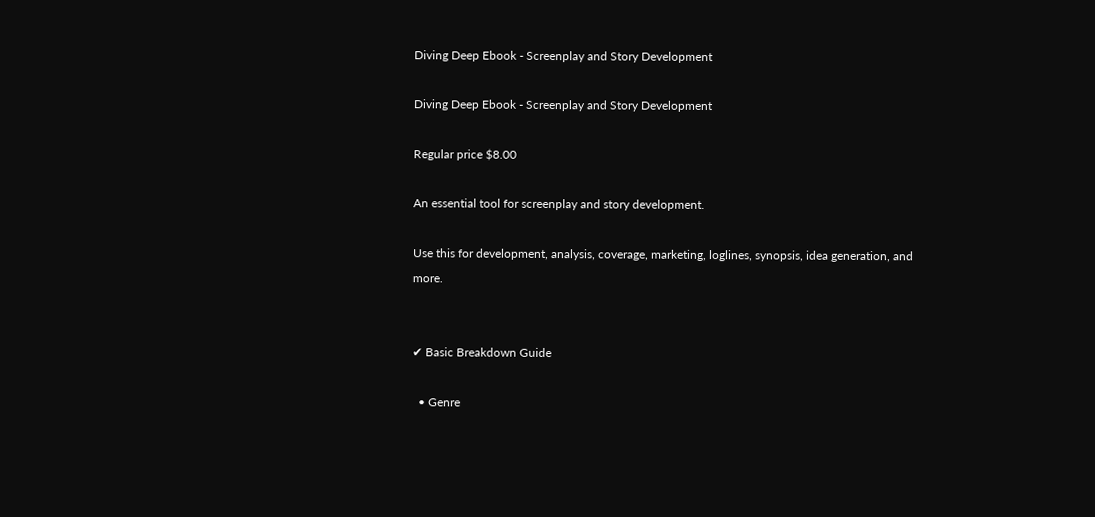Diving Deep Ebook - Screenplay and Story Development

Diving Deep Ebook - Screenplay and Story Development

Regular price $8.00

An essential tool for screenplay and story development.

Use this for development, analysis, coverage, marketing, loglines, synopsis, idea generation, and more.


✔ Basic Breakdown Guide

  • Genre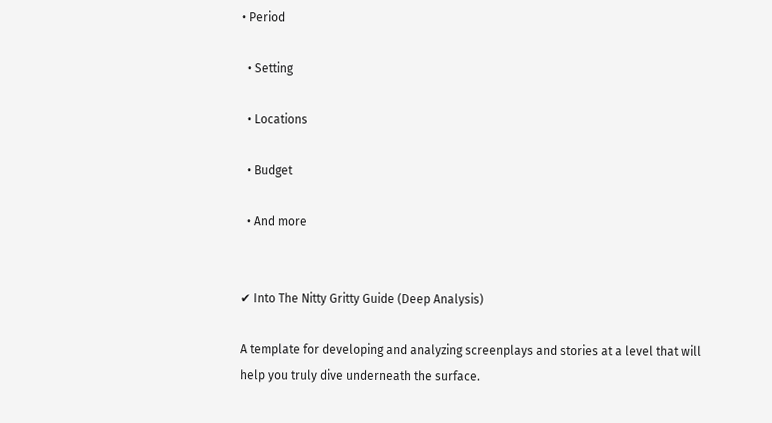• Period

  • Setting

  • Locations

  • Budget

  • And more


✔ Into The Nitty Gritty Guide (Deep Analysis)

A template for developing and analyzing screenplays and stories at a level that will help you truly dive underneath the surface.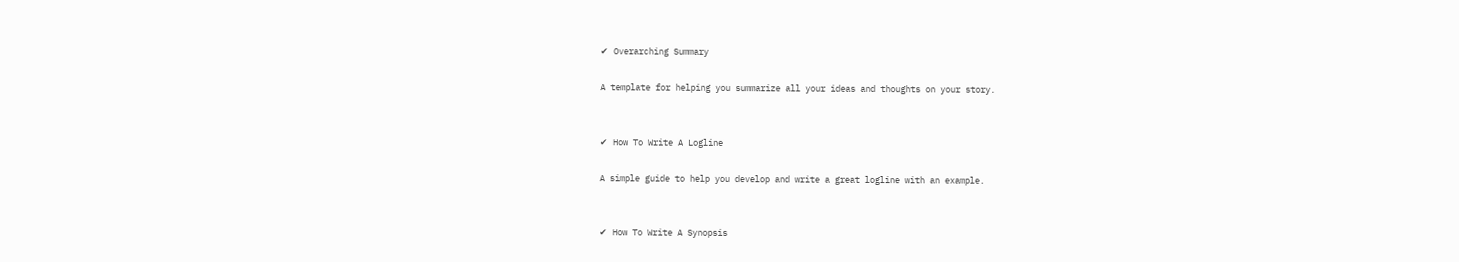✔ Overarching Summary

A template for helping you summarize all your ideas and thoughts on your story.


✔ How To Write A Logline

A simple guide to help you develop and write a great logline with an example.


✔ How To Write A Synopsis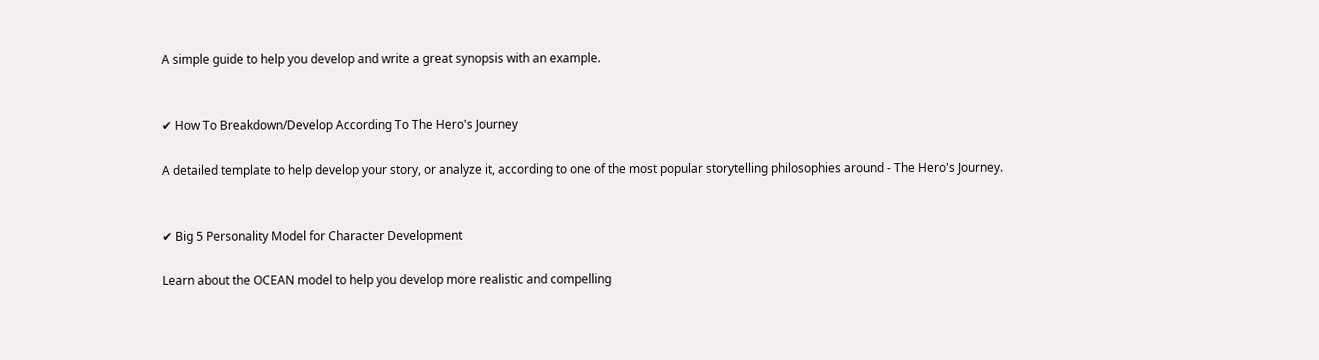A simple guide to help you develop and write a great synopsis with an example.


✔ How To Breakdown/Develop According To The Hero's Journey

A detailed template to help develop your story, or analyze it, according to one of the most popular storytelling philosophies around - The Hero's Journey.


✔ Big 5 Personality Model for Character Development

Learn about the OCEAN model to help you develop more realistic and compelling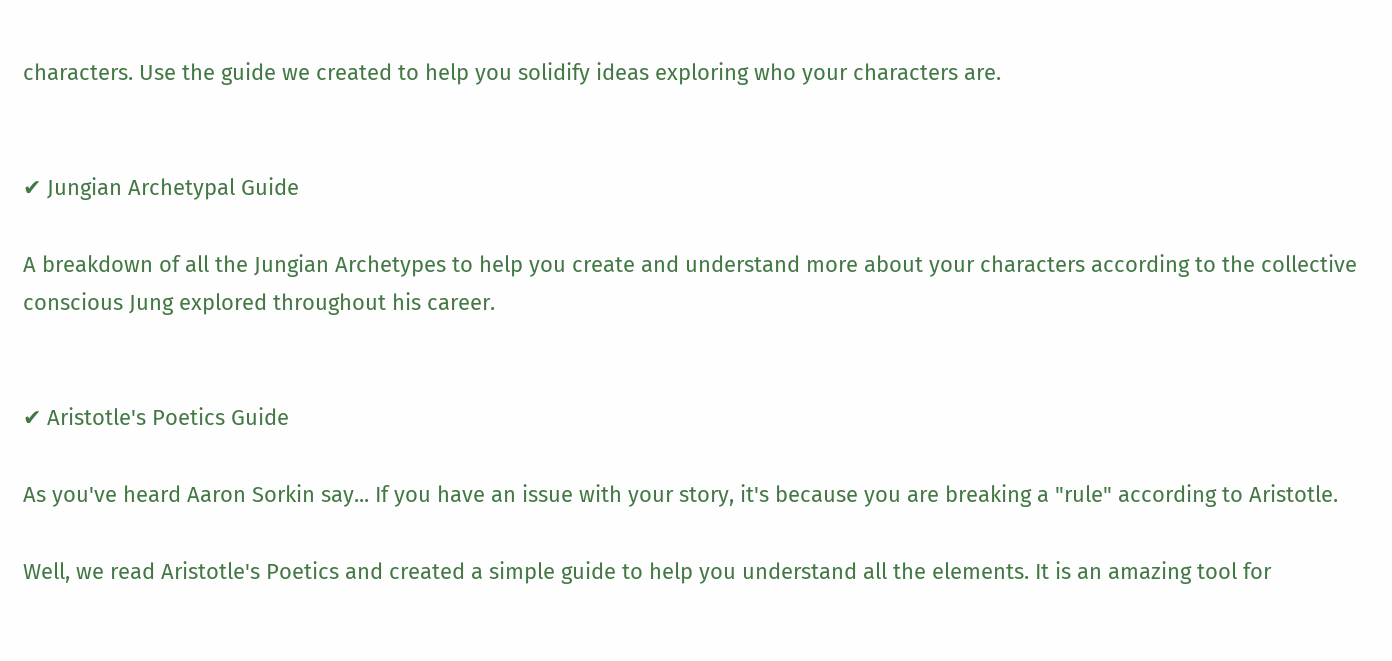characters. Use the guide we created to help you solidify ideas exploring who your characters are.


✔ Jungian Archetypal Guide

A breakdown of all the Jungian Archetypes to help you create and understand more about your characters according to the collective conscious Jung explored throughout his career.


✔ Aristotle's Poetics Guide

As you've heard Aaron Sorkin say... If you have an issue with your story, it's because you are breaking a "rule" according to Aristotle.

Well, we read Aristotle's Poetics and created a simple guide to help you understand all the elements. It is an amazing tool for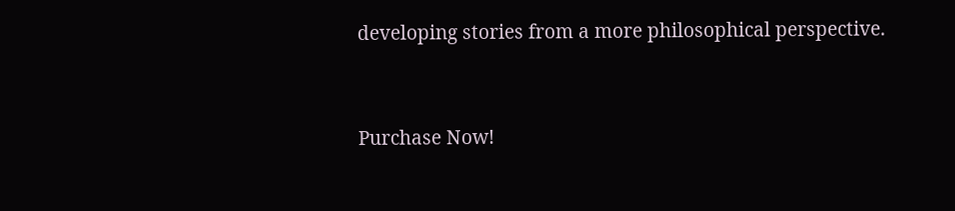developing stories from a more philosophical perspective.


Purchase Now!